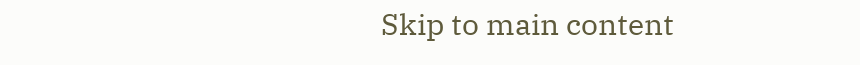Skip to main content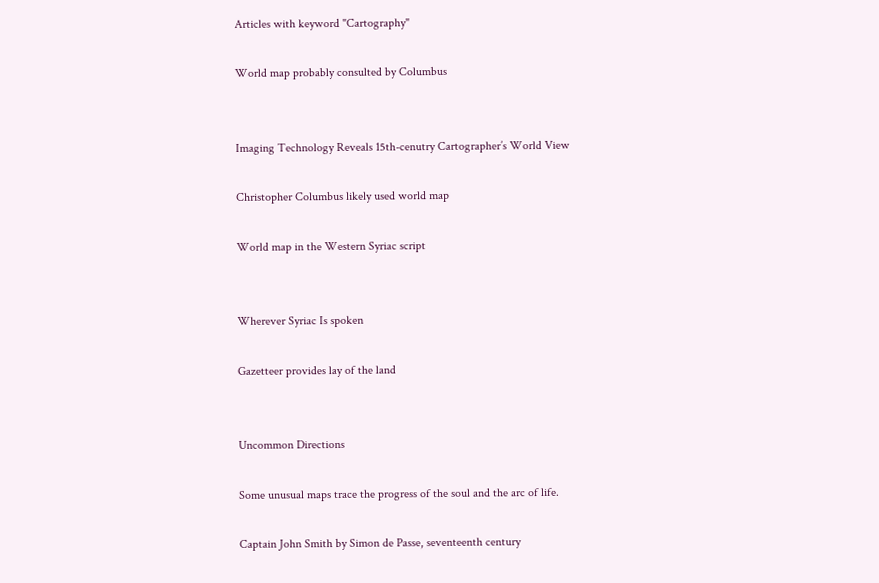Articles with keyword "Cartography"

World map probably consulted by Columbus


Imaging Technology Reveals 15th-cenutry Cartographer’s World View

Christopher Columbus likely used world map

World map in the Western Syriac script


Wherever Syriac Is spoken

Gazetteer provides lay of the land


Uncommon Directions

Some unusual maps trace the progress of the soul and the arc of life.

Captain John Smith by Simon de Passe, seventeenth century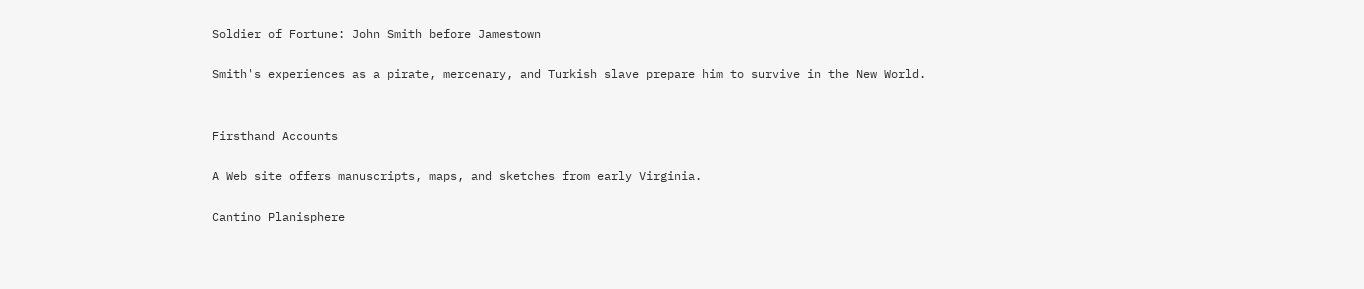Soldier of Fortune: John Smith before Jamestown

Smith's experiences as a pirate, mercenary, and Turkish slave prepare him to survive in the New World.


Firsthand Accounts

A Web site offers manuscripts, maps, and sketches from early Virginia.

Cantino Planisphere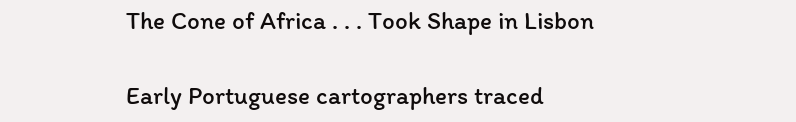The Cone of Africa . . . Took Shape in Lisbon

Early Portuguese cartographers traced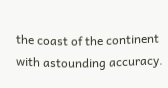the coast of the continent with astounding accuracy.